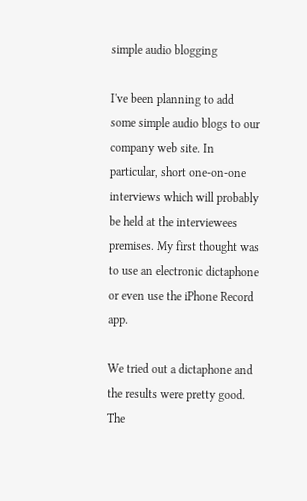simple audio blogging

I've been planning to add some simple audio blogs to our company web site. In particular, short one-on-one interviews which will probably be held at the interviewees premises. My first thought was to use an electronic dictaphone or even use the iPhone Record app.

We tried out a dictaphone and the results were pretty good. The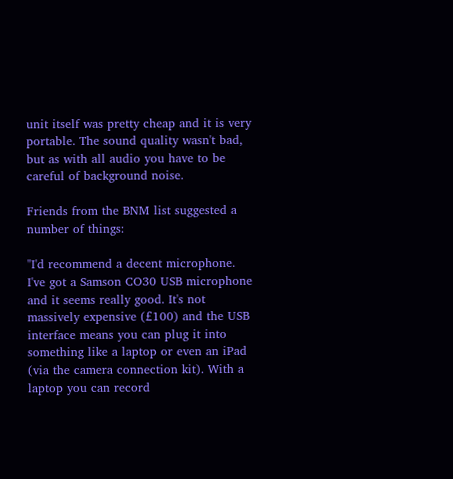unit itself was pretty cheap and it is very portable. The sound quality wasn't bad, but as with all audio you have to be careful of background noise.

Friends from the BNM list suggested a number of things:

"I'd recommend a decent microphone. I've got a Samson CO30 USB microphone and it seems really good. It's not massively expensive (£100) and the USB interface means you can plug it into something like a laptop or even an iPad (via the camera connection kit). With a laptop you can record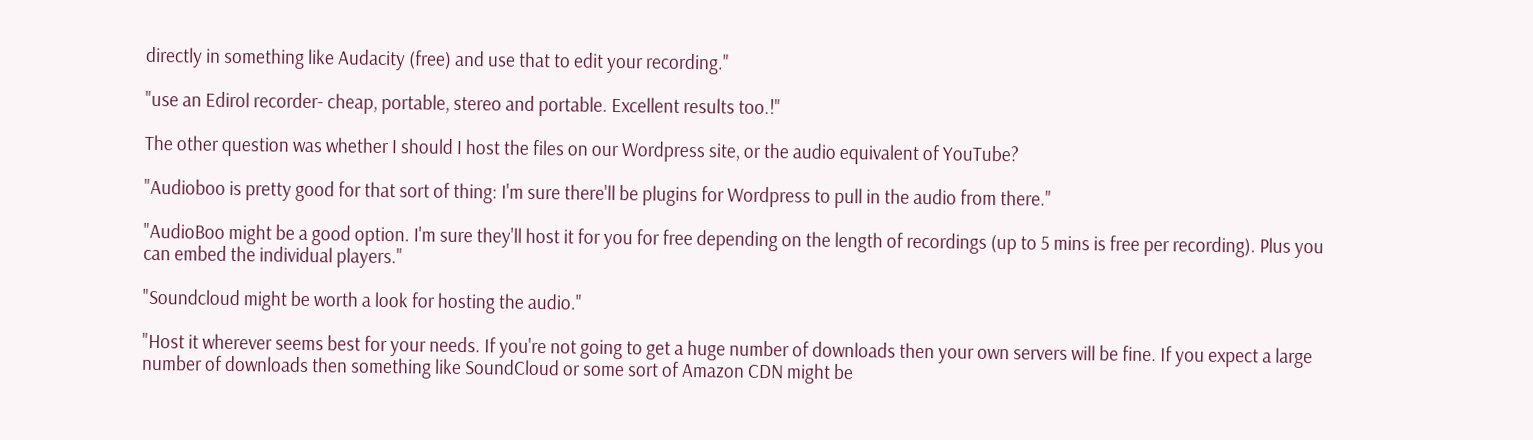directly in something like Audacity (free) and use that to edit your recording."

"use an Edirol recorder- cheap, portable, stereo and portable. Excellent results too.!"

The other question was whether I should I host the files on our Wordpress site, or the audio equivalent of YouTube?

"Audioboo is pretty good for that sort of thing: I'm sure there'll be plugins for Wordpress to pull in the audio from there."

"AudioBoo might be a good option. I'm sure they'll host it for you for free depending on the length of recordings (up to 5 mins is free per recording). Plus you can embed the individual players."

"Soundcloud might be worth a look for hosting the audio."

"Host it wherever seems best for your needs. If you're not going to get a huge number of downloads then your own servers will be fine. If you expect a large number of downloads then something like SoundCloud or some sort of Amazon CDN might be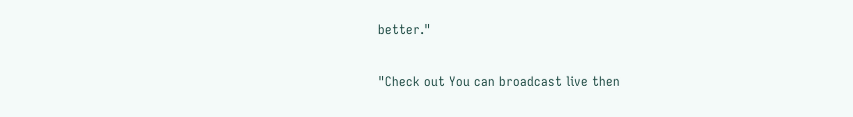better."

"Check out You can broadcast live then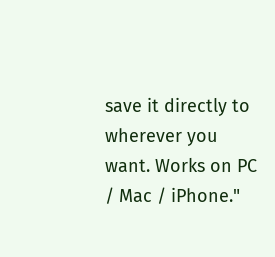save it directly to wherever you want. Works on PC / Mac / iPhone."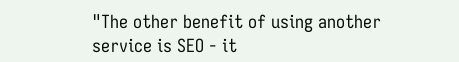"The other benefit of using another service is SEO - it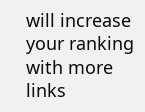will increase your ranking with more links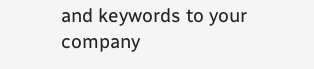and keywords to your company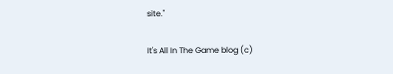site."

It's All In The Game blog (c)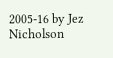2005-16 by Jez Nicholson